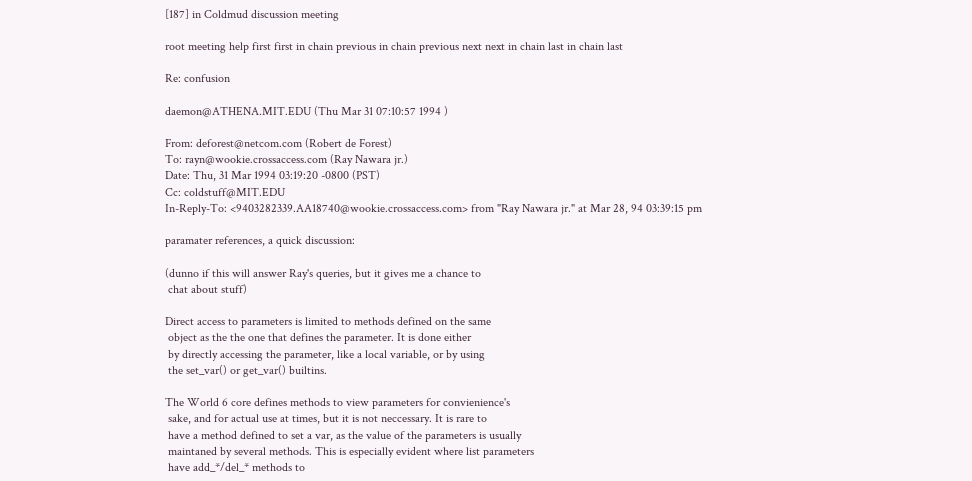[187] in Coldmud discussion meeting

root meeting help first first in chain previous in chain previous next next in chain last in chain last

Re: confusion

daemon@ATHENA.MIT.EDU (Thu Mar 31 07:10:57 1994 )

From: deforest@netcom.com (Robert de Forest)
To: rayn@wookie.crossaccess.com (Ray Nawara jr.)
Date: Thu, 31 Mar 1994 03:19:20 -0800 (PST)
Cc: coldstuff@MIT.EDU
In-Reply-To: <9403282339.AA18740@wookie.crossaccess.com> from "Ray Nawara jr." at Mar 28, 94 03:39:15 pm

paramater references, a quick discussion:

(dunno if this will answer Ray's queries, but it gives me a chance to
 chat about stuff)

Direct access to parameters is limited to methods defined on the same
 object as the the one that defines the parameter. It is done either
 by directly accessing the parameter, like a local variable, or by using
 the set_var() or get_var() builtins.

The World 6 core defines methods to view parameters for convienience's
 sake, and for actual use at times, but it is not neccessary. It is rare to
 have a method defined to set a var, as the value of the parameters is usually
 maintaned by several methods. This is especially evident where list parameters
 have add_*/del_* methods to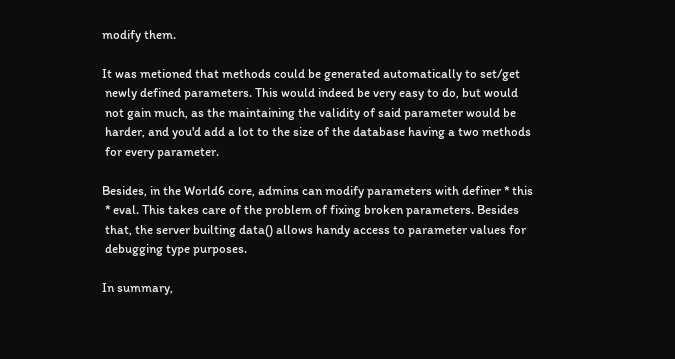modify them.

It was metioned that methods could be generated automatically to set/get
 newly defined parameters. This would indeed be very easy to do, but would
 not gain much, as the maintaining the validity of said parameter would be
 harder, and you'd add a lot to the size of the database having a two methods
 for every parameter.

Besides, in the World6 core, admins can modify parameters with definer * this
 * eval. This takes care of the problem of fixing broken parameters. Besides
 that, the server builting data() allows handy access to parameter values for
 debugging type purposes.

In summary,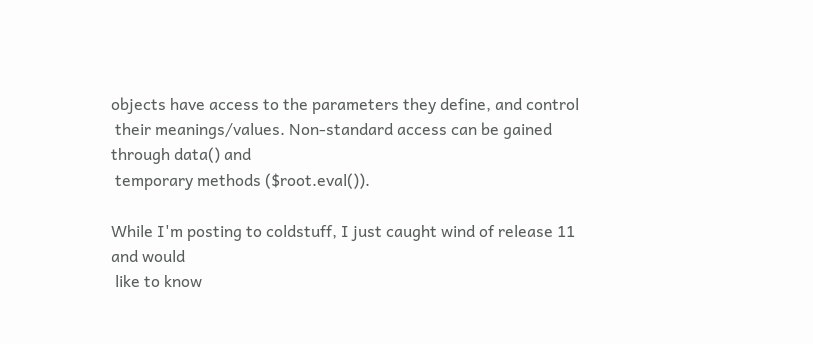objects have access to the parameters they define, and control
 their meanings/values. Non-standard access can be gained through data() and
 temporary methods ($root.eval()).

While I'm posting to coldstuff, I just caught wind of release 11 and would
 like to know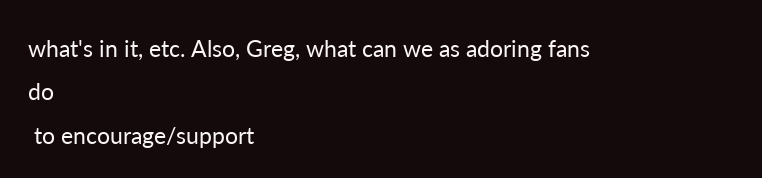what's in it, etc. Also, Greg, what can we as adoring fans do
 to encourage/support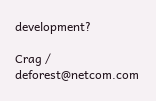development?

Crag / deforest@netcom.com